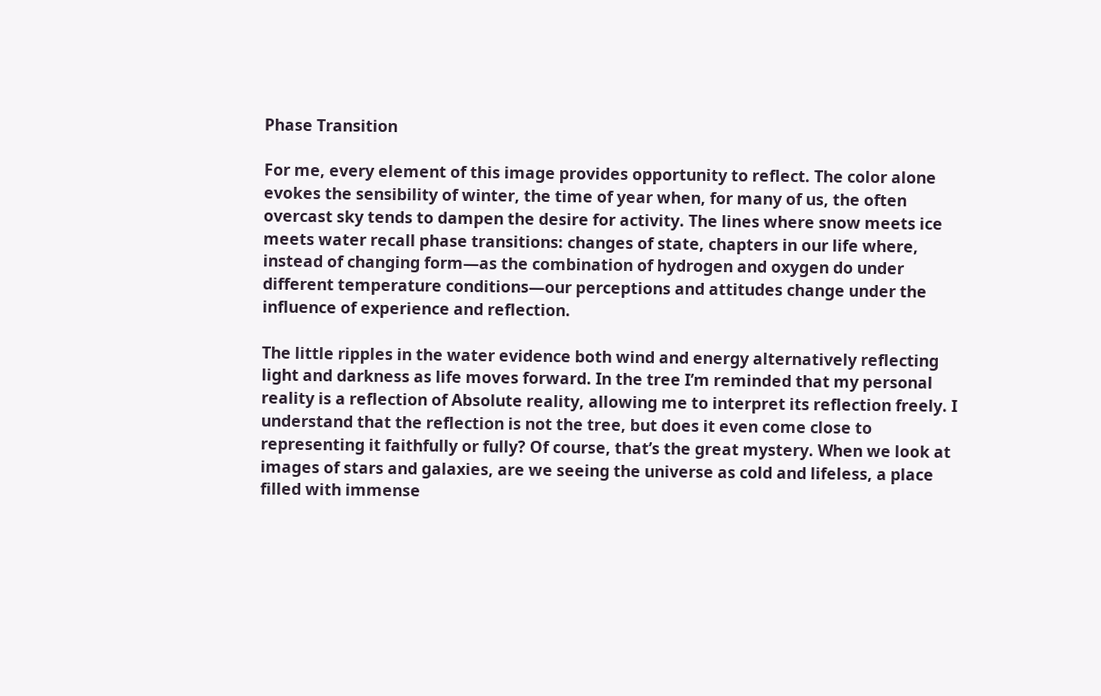Phase Transition

For me, every element of this image provides opportunity to reflect. The color alone evokes the sensibility of winter, the time of year when, for many of us, the often overcast sky tends to dampen the desire for activity. The lines where snow meets ice meets water recall phase transitions: changes of state, chapters in our life where, instead of changing form—as the combination of hydrogen and oxygen do under different temperature conditions—our perceptions and attitudes change under the influence of experience and reflection.

The little ripples in the water evidence both wind and energy alternatively reflecting light and darkness as life moves forward. In the tree I’m reminded that my personal reality is a reflection of Absolute reality, allowing me to interpret its reflection freely. I understand that the reflection is not the tree, but does it even come close to representing it faithfully or fully? Of course, that’s the great mystery. When we look at images of stars and galaxies, are we seeing the universe as cold and lifeless, a place filled with immense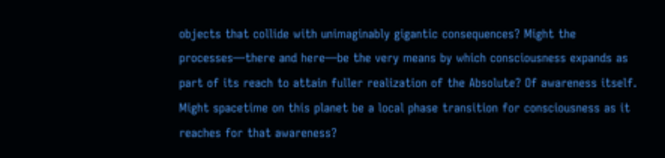objects that collide with unimaginably gigantic consequences? Might the processes—there and here—be the very means by which consciousness expands as part of its reach to attain fuller realization of the Absolute? Of awareness itself. Might spacetime on this planet be a local phase transition for consciousness as it reaches for that awareness?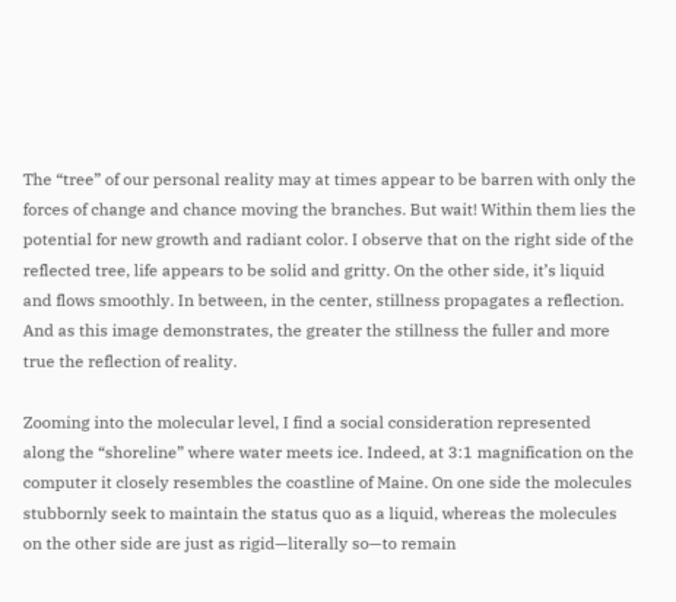The “tree” of our personal reality may at times appear to be barren with only the forces of change and chance moving the branches. But wait! Within them lies the  potential for new growth and radiant color. I observe that on the right side of the reflected tree, life appears to be solid and gritty. On the other side, it’s liquid and flows smoothly. In between, in the center, stillness propagates a reflection. And as this image demonstrates, the greater the stillness the fuller and more true the reflection of reality.

Zooming into the molecular level, I find a social consideration represented along the “shoreline” where water meets ice. Indeed, at 3:1 magnification on the computer it closely resembles the coastline of Maine. On one side the molecules stubbornly seek to maintain the status quo as a liquid, whereas the molecules on the other side are just as rigid—literally so—to remain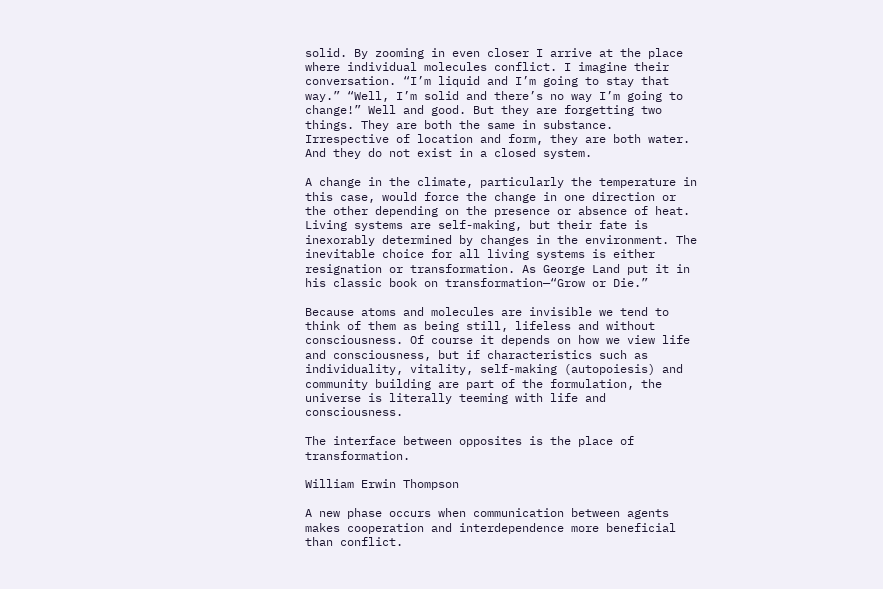solid. By zooming in even closer I arrive at the place where individual molecules conflict. I imagine their conversation. “I’m liquid and I’m going to stay that way.” “Well, I’m solid and there’s no way I’m going to change!” Well and good. But they are forgetting two things. They are both the same in substance. Irrespective of location and form, they are both water. And they do not exist in a closed system.

A change in the climate, particularly the temperature in this case, would force the change in one direction or the other depending on the presence or absence of heat. Living systems are self-making, but their fate is inexorably determined by changes in the environment. The inevitable choice for all living systems is either resignation or transformation. As George Land put it in his classic book on transformation—“Grow or Die.”

Because atoms and molecules are invisible we tend to think of them as being still, lifeless and without consciousness. Of course it depends on how we view life and consciousness, but if characteristics such as individuality, vitality, self-making (autopoiesis) and community building are part of the formulation, the universe is literally teeming with life and consciousness.

The interface between opposites is the place of transformation.

William Erwin Thompson

A new phase occurs when communication between agents makes cooperation and interdependence more beneficial than conflict.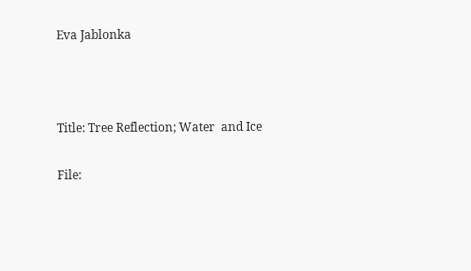Eva Jablonka



Title: Tree Reflection; Water  and Ice

File: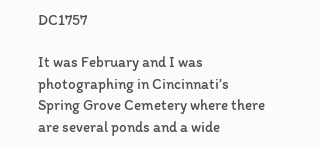DC1757

It was February and I was photographing in Cincinnati’s Spring Grove Cemetery where there are several ponds and a wide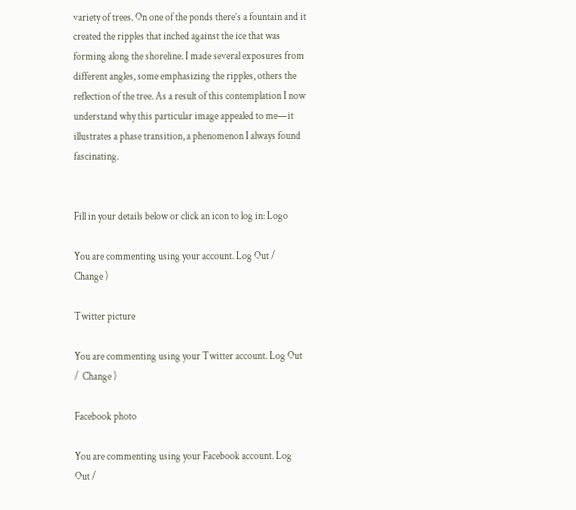variety of trees. On one of the ponds there’s a fountain and it created the ripples that inched against the ice that was forming along the shoreline. I made several exposures from different angles, some emphasizing the ripples, others the reflection of the tree. As a result of this contemplation I now understand why this particular image appealed to me—it illustrates a phase transition, a phenomenon I always found fascinating.


Fill in your details below or click an icon to log in: Logo

You are commenting using your account. Log Out /  Change )

Twitter picture

You are commenting using your Twitter account. Log Out /  Change )

Facebook photo

You are commenting using your Facebook account. Log Out /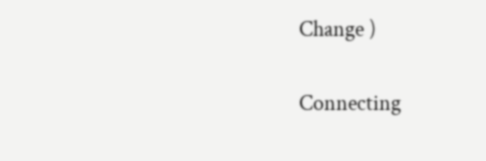Change )

Connecting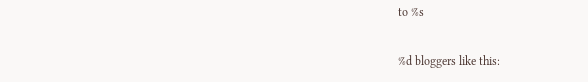to %s

%d bloggers like this: